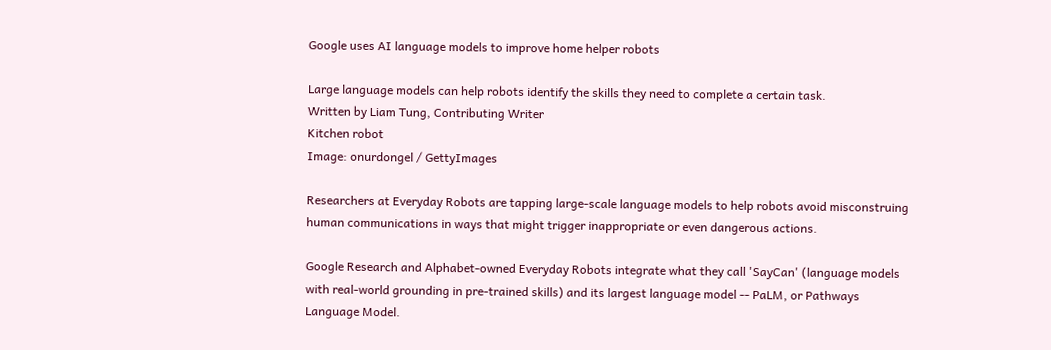Google uses AI language models to improve home helper robots

Large language models can help robots identify the skills they need to complete a certain task.
Written by Liam Tung, Contributing Writer
Kitchen robot
Image: onurdongel / GettyImages

Researchers at Everyday Robots are tapping large-scale language models to help robots avoid misconstruing human communications in ways that might trigger inappropriate or even dangerous actions.

Google Research and Alphabet-owned Everyday Robots integrate what they call 'SayCan' (language models with real-world grounding in pre-trained skills) and its largest language model -- PaLM, or Pathways Language Model.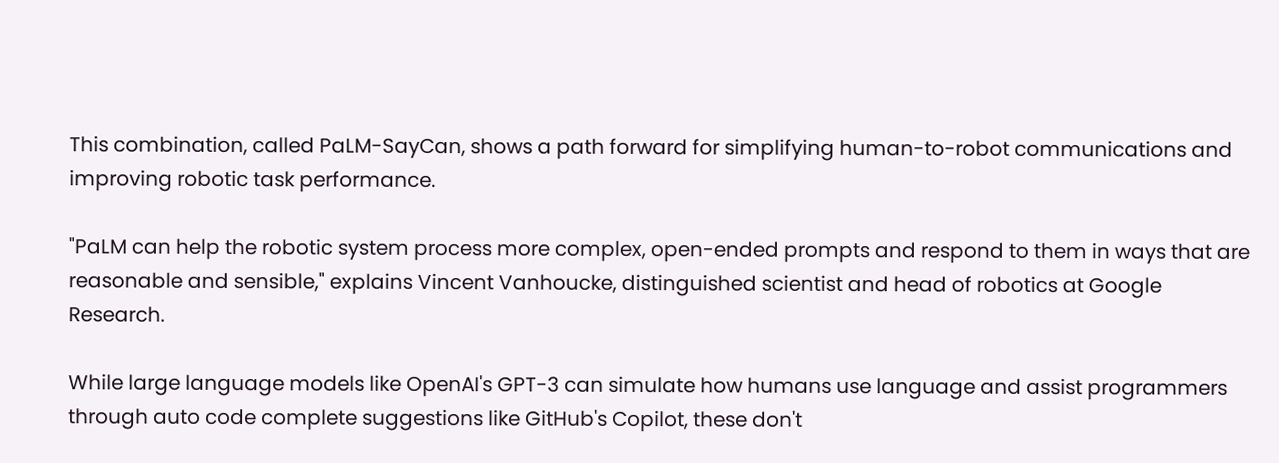This combination, called PaLM-SayCan, shows a path forward for simplifying human-to-robot communications and improving robotic task performance.

"PaLM can help the robotic system process more complex, open-ended prompts and respond to them in ways that are reasonable and sensible," explains Vincent Vanhoucke, distinguished scientist and head of robotics at Google Research.

While large language models like OpenAI's GPT-3 can simulate how humans use language and assist programmers through auto code complete suggestions like GitHub's Copilot, these don't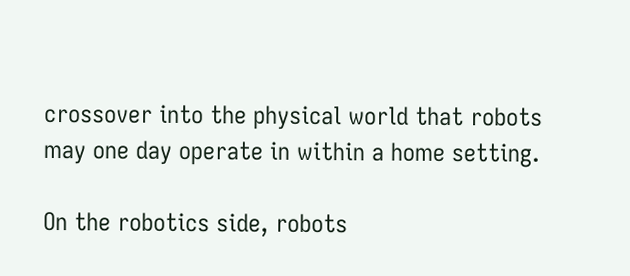crossover into the physical world that robots may one day operate in within a home setting.

On the robotics side, robots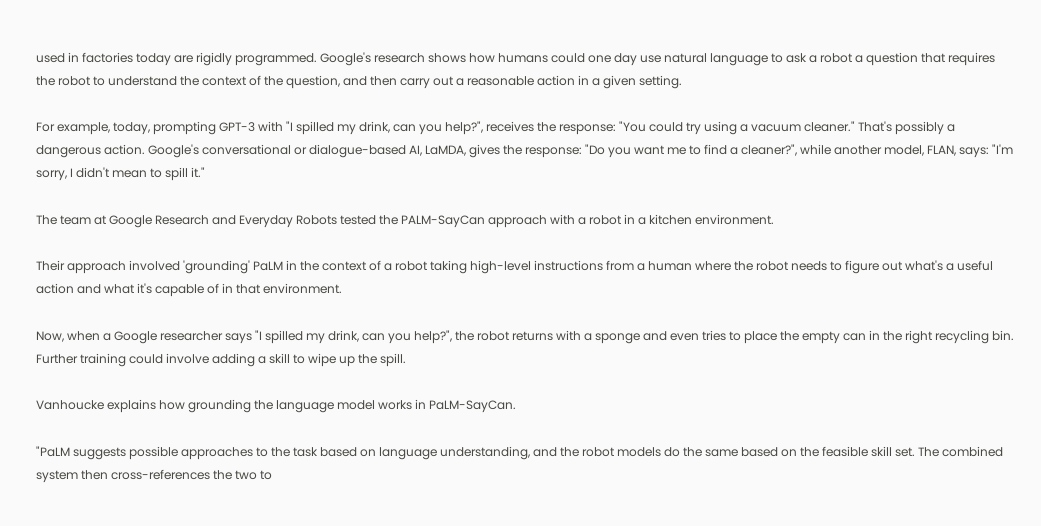used in factories today are rigidly programmed. Google's research shows how humans could one day use natural language to ask a robot a question that requires the robot to understand the context of the question, and then carry out a reasonable action in a given setting.

For example, today, prompting GPT-3 with "I spilled my drink, can you help?", receives the response: "You could try using a vacuum cleaner." That's possibly a dangerous action. Google's conversational or dialogue-based AI, LaMDA, gives the response: "Do you want me to find a cleaner?", while another model, FLAN, says: "I'm sorry, I didn't mean to spill it."

The team at Google Research and Everyday Robots tested the PALM-SayCan approach with a robot in a kitchen environment.

Their approach involved 'grounding' PaLM in the context of a robot taking high-level instructions from a human where the robot needs to figure out what's a useful action and what it's capable of in that environment.

Now, when a Google researcher says "I spilled my drink, can you help?", the robot returns with a sponge and even tries to place the empty can in the right recycling bin. Further training could involve adding a skill to wipe up the spill.

Vanhoucke explains how grounding the language model works in PaLM-SayCan.

"PaLM suggests possible approaches to the task based on language understanding, and the robot models do the same based on the feasible skill set. The combined system then cross-references the two to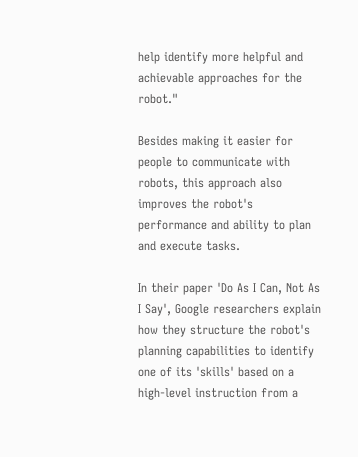help identify more helpful and achievable approaches for the robot."

Besides making it easier for people to communicate with robots, this approach also improves the robot's performance and ability to plan and execute tasks.

In their paper 'Do As I Can, Not As I Say', Google researchers explain how they structure the robot's planning capabilities to identify one of its 'skills' based on a high-level instruction from a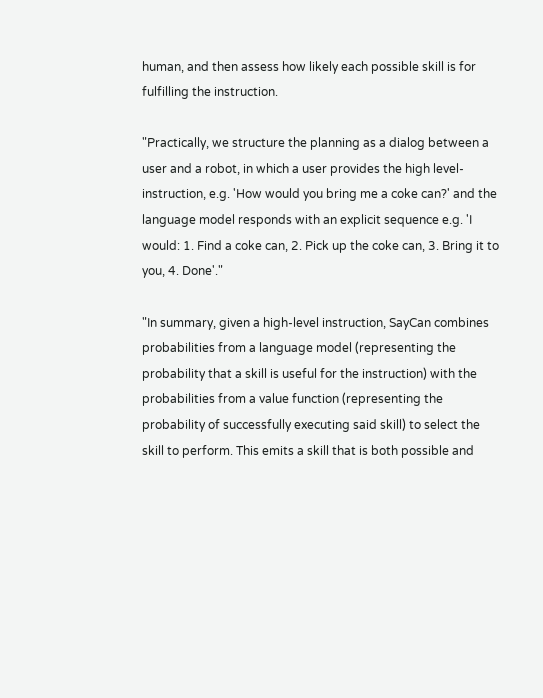human, and then assess how likely each possible skill is for fulfilling the instruction.

"Practically, we structure the planning as a dialog between a user and a robot, in which a user provides the high level-instruction, e.g. 'How would you bring me a coke can?' and the language model responds with an explicit sequence e.g. 'I would: 1. Find a coke can, 2. Pick up the coke can, 3. Bring it to you, 4. Done'."

"In summary, given a high-level instruction, SayCan combines probabilities from a language model (representing the probability that a skill is useful for the instruction) with the probabilities from a value function (representing the probability of successfully executing said skill) to select the skill to perform. This emits a skill that is both possible and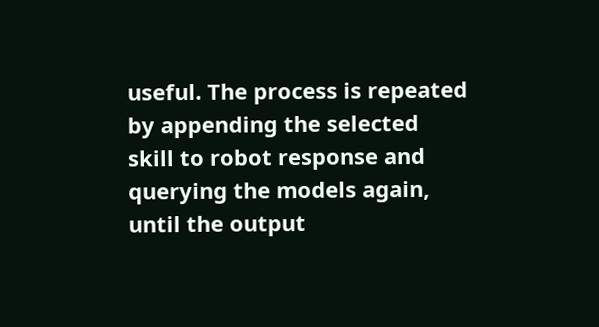useful. The process is repeated by appending the selected skill to robot response and querying the models again, until the output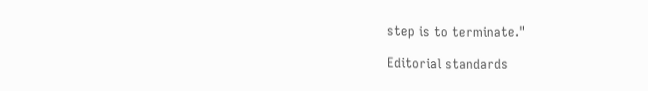step is to terminate."

Editorial standards